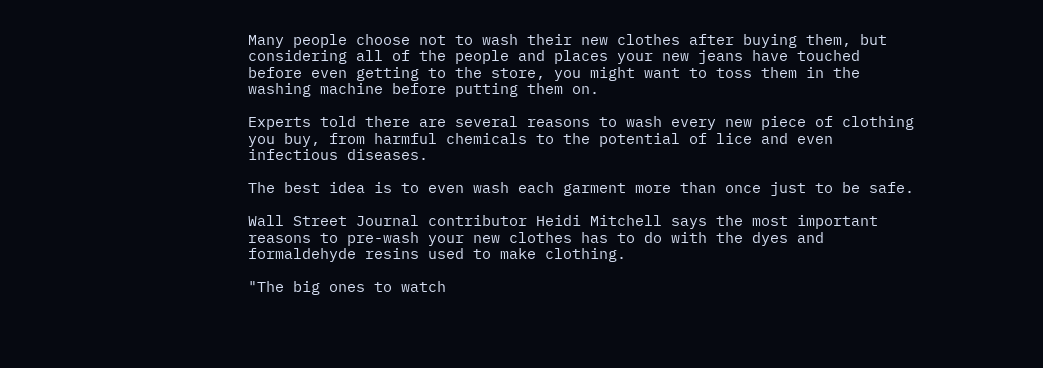Many people choose not to wash their new clothes after buying them, but considering all of the people and places your new jeans have touched before even getting to the store, you might want to toss them in the washing machine before putting them on.

Experts told there are several reasons to wash every new piece of clothing you buy, from harmful chemicals to the potential of lice and even infectious diseases.

The best idea is to even wash each garment more than once just to be safe.

Wall Street Journal contributor Heidi Mitchell says the most important reasons to pre-wash your new clothes has to do with the dyes and formaldehyde resins used to make clothing.

"The big ones to watch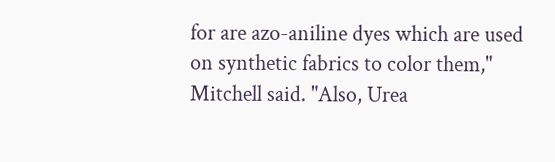for are azo-aniline dyes which are used on synthetic fabrics to color them," Mitchell said. "Also, Urea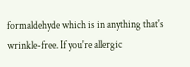formaldehyde which is in anything that's wrinkle-free. If you're allergic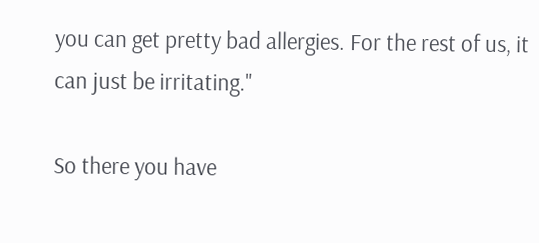you can get pretty bad allergies. For the rest of us, it can just be irritating."

So there you have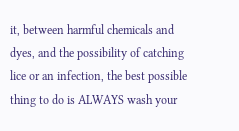it, between harmful chemicals and dyes, and the possibility of catching lice or an infection, the best possible thing to do is ALWAYS wash your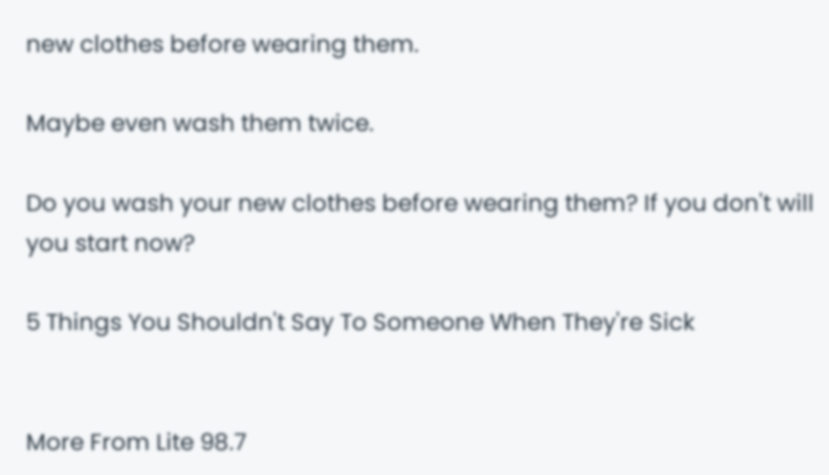new clothes before wearing them.

Maybe even wash them twice.

Do you wash your new clothes before wearing them? If you don't will you start now?

5 Things You Shouldn't Say To Someone When They're Sick


More From Lite 98.7